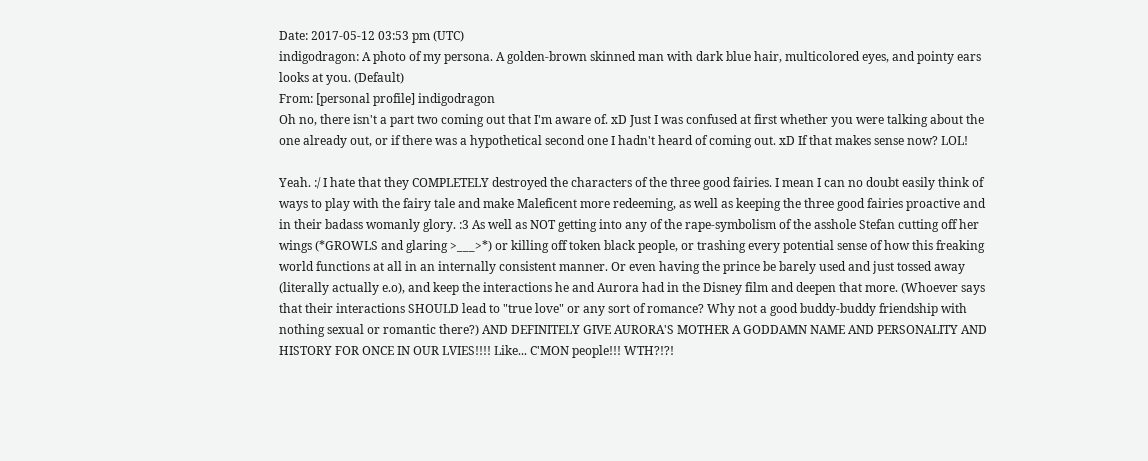Date: 2017-05-12 03:53 pm (UTC)
indigodragon: A photo of my persona. A golden-brown skinned man with dark blue hair, multicolored eyes, and pointy ears looks at you. (Default)
From: [personal profile] indigodragon
Oh no, there isn't a part two coming out that I'm aware of. xD Just I was confused at first whether you were talking about the one already out, or if there was a hypothetical second one I hadn't heard of coming out. xD If that makes sense now? LOL!

Yeah. :/ I hate that they COMPLETELY destroyed the characters of the three good fairies. I mean I can no doubt easily think of ways to play with the fairy tale and make Maleficent more redeeming, as well as keeping the three good fairies proactive and in their badass womanly glory. :3 As well as NOT getting into any of the rape-symbolism of the asshole Stefan cutting off her wings (*GROWLS and glaring >___>*) or killing off token black people, or trashing every potential sense of how this freaking world functions at all in an internally consistent manner. Or even having the prince be barely used and just tossed away (literally actually e.o), and keep the interactions he and Aurora had in the Disney film and deepen that more. (Whoever says that their interactions SHOULD lead to "true love" or any sort of romance? Why not a good buddy-buddy friendship with nothing sexual or romantic there?) AND DEFINITELY GIVE AURORA'S MOTHER A GODDAMN NAME AND PERSONALITY AND HISTORY FOR ONCE IN OUR LVIES!!!! Like... C'MON people!!! WTH?!?!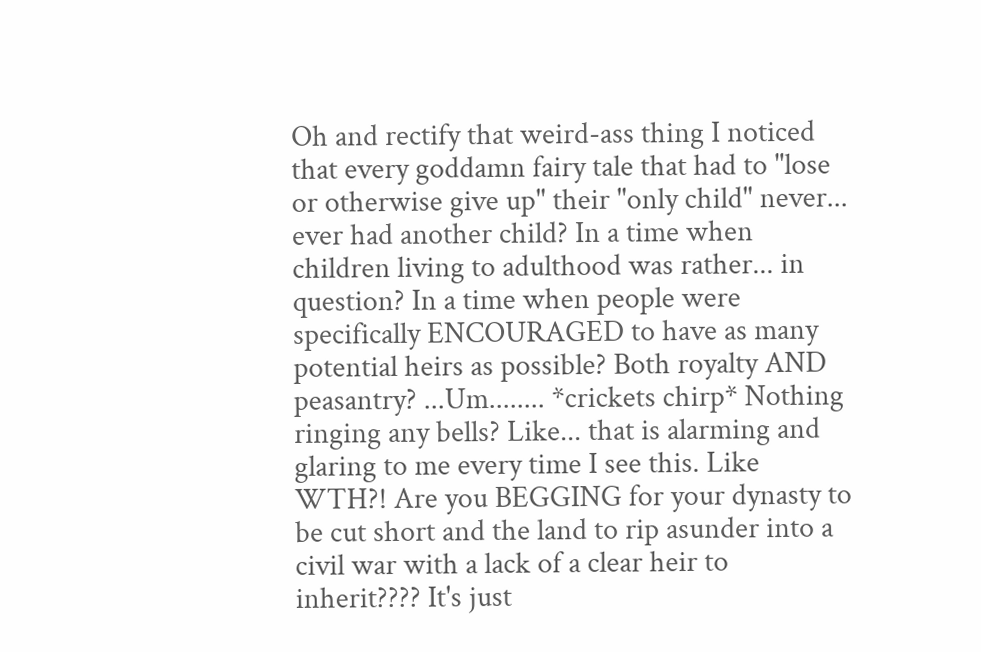Oh and rectify that weird-ass thing I noticed that every goddamn fairy tale that had to "lose or otherwise give up" their "only child" never... ever had another child? In a time when children living to adulthood was rather... in question? In a time when people were specifically ENCOURAGED to have as many potential heirs as possible? Both royalty AND peasantry? ...Um........ *crickets chirp* Nothing ringing any bells? Like... that is alarming and glaring to me every time I see this. Like WTH?! Are you BEGGING for your dynasty to be cut short and the land to rip asunder into a civil war with a lack of a clear heir to inherit???? It's just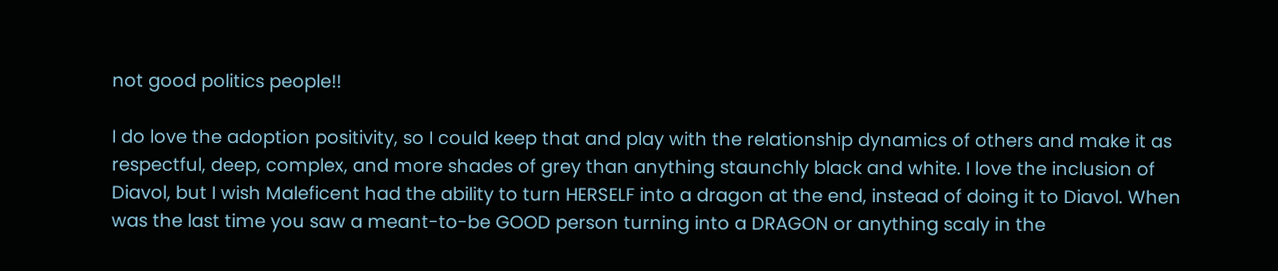not good politics people!!

I do love the adoption positivity, so I could keep that and play with the relationship dynamics of others and make it as respectful, deep, complex, and more shades of grey than anything staunchly black and white. I love the inclusion of Diavol, but I wish Maleficent had the ability to turn HERSELF into a dragon at the end, instead of doing it to Diavol. When was the last time you saw a meant-to-be GOOD person turning into a DRAGON or anything scaly in the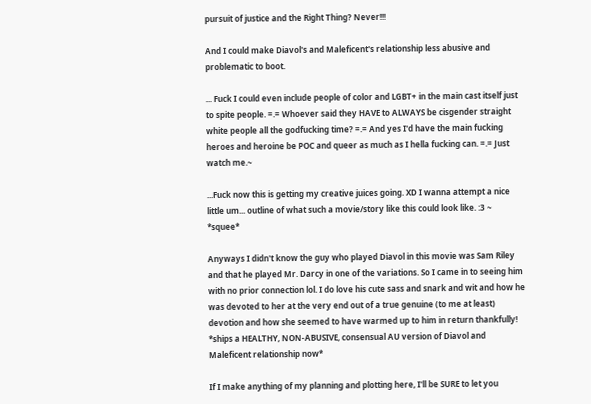pursuit of justice and the Right Thing? Never!!!

And I could make Diavol's and Maleficent's relationship less abusive and problematic to boot.

... Fuck I could even include people of color and LGBT+ in the main cast itself just to spite people. =.= Whoever said they HAVE to ALWAYS be cisgender straight white people all the godfucking time? =.= And yes I'd have the main fucking heroes and heroine be POC and queer as much as I hella fucking can. =.= Just watch me.~

...Fuck now this is getting my creative juices going. XD I wanna attempt a nice little um... outline of what such a movie/story like this could look like. :3 ~ *squee*

Anyways I didn't know the guy who played Diavol in this movie was Sam Riley and that he played Mr. Darcy in one of the variations. So I came in to seeing him with no prior connection lol. I do love his cute sass and snark and wit and how he was devoted to her at the very end out of a true genuine (to me at least) devotion and how she seemed to have warmed up to him in return thankfully! *ships a HEALTHY, NON-ABUSIVE, consensual AU version of Diavol and Maleficent relationship now*

If I make anything of my planning and plotting here, I'll be SURE to let you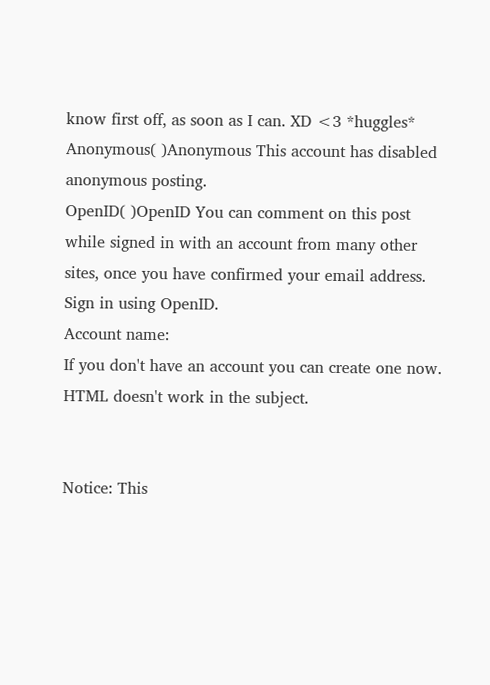know first off, as soon as I can. XD <3 *huggles*
Anonymous( )Anonymous This account has disabled anonymous posting.
OpenID( )OpenID You can comment on this post while signed in with an account from many other sites, once you have confirmed your email address. Sign in using OpenID.
Account name:
If you don't have an account you can create one now.
HTML doesn't work in the subject.


Notice: This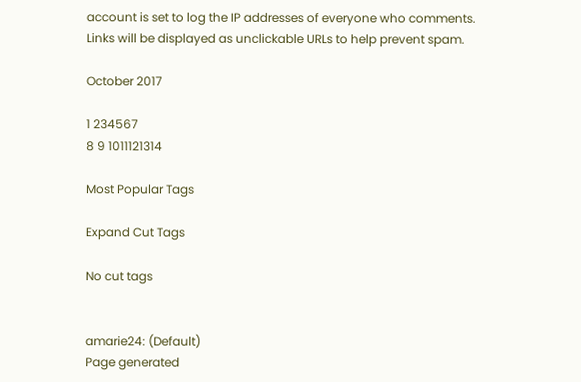account is set to log the IP addresses of everyone who comments.
Links will be displayed as unclickable URLs to help prevent spam.

October 2017

1 234567
8 9 1011121314

Most Popular Tags

Expand Cut Tags

No cut tags


amarie24: (Default)
Page generated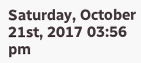Saturday, October 21st, 2017 03:56 pm